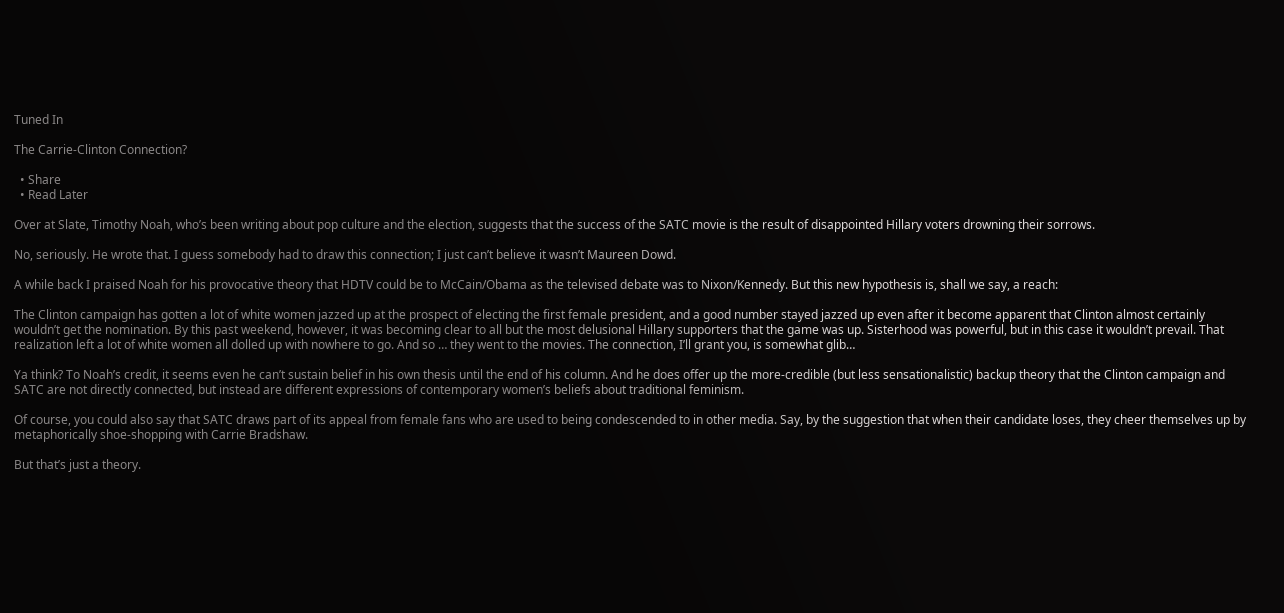Tuned In

The Carrie-Clinton Connection?

  • Share
  • Read Later

Over at Slate, Timothy Noah, who’s been writing about pop culture and the election, suggests that the success of the SATC movie is the result of disappointed Hillary voters drowning their sorrows.

No, seriously. He wrote that. I guess somebody had to draw this connection; I just can’t believe it wasn’t Maureen Dowd.

A while back I praised Noah for his provocative theory that HDTV could be to McCain/Obama as the televised debate was to Nixon/Kennedy. But this new hypothesis is, shall we say, a reach:

The Clinton campaign has gotten a lot of white women jazzed up at the prospect of electing the first female president, and a good number stayed jazzed up even after it become apparent that Clinton almost certainly wouldn’t get the nomination. By this past weekend, however, it was becoming clear to all but the most delusional Hillary supporters that the game was up. Sisterhood was powerful, but in this case it wouldn’t prevail. That realization left a lot of white women all dolled up with nowhere to go. And so … they went to the movies. The connection, I’ll grant you, is somewhat glib…

Ya think? To Noah’s credit, it seems even he can’t sustain belief in his own thesis until the end of his column. And he does offer up the more-credible (but less sensationalistic) backup theory that the Clinton campaign and SATC are not directly connected, but instead are different expressions of contemporary women’s beliefs about traditional feminism.

Of course, you could also say that SATC draws part of its appeal from female fans who are used to being condescended to in other media. Say, by the suggestion that when their candidate loses, they cheer themselves up by metaphorically shoe-shopping with Carrie Bradshaw.

But that’s just a theory.